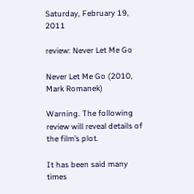Saturday, February 19, 2011

review: Never Let Me Go

Never Let Me Go (2010, Mark Romanek)

Warning. The following review will reveal details of the film’s plot.

It has been said many times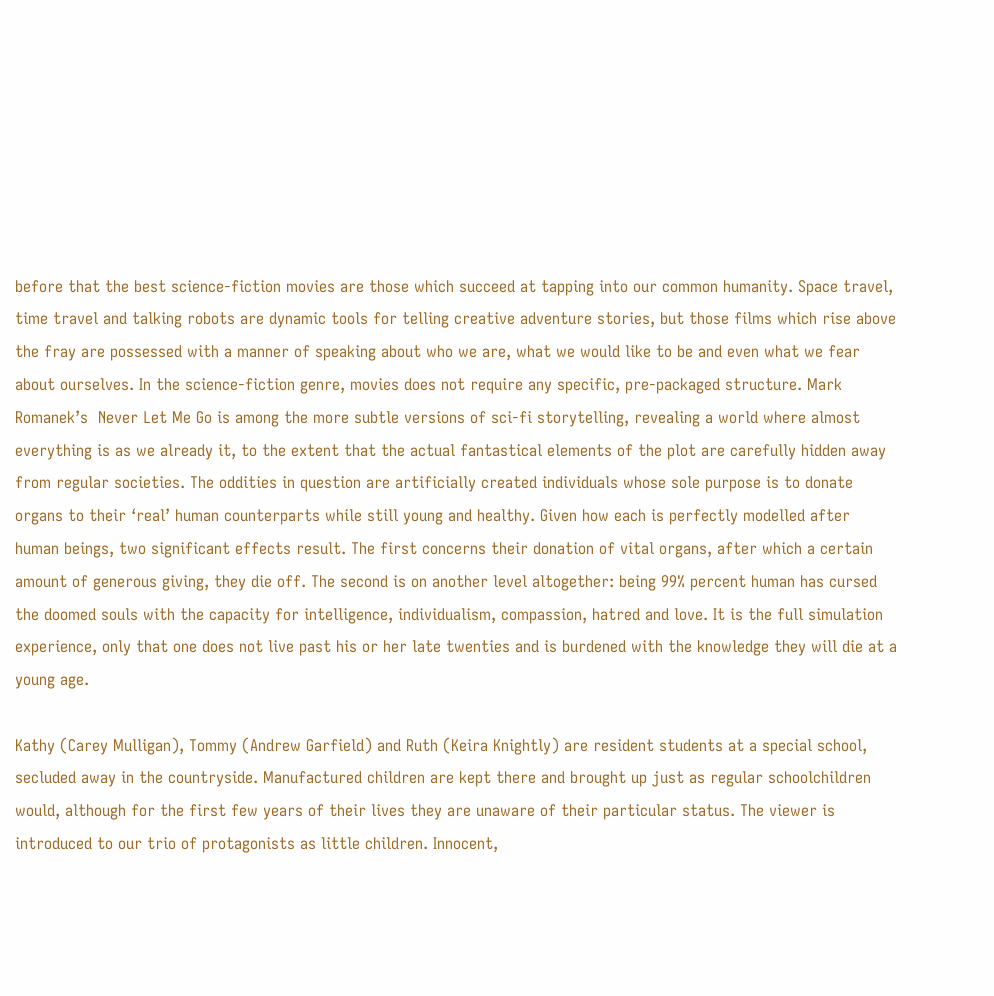before that the best science-fiction movies are those which succeed at tapping into our common humanity. Space travel, time travel and talking robots are dynamic tools for telling creative adventure stories, but those films which rise above the fray are possessed with a manner of speaking about who we are, what we would like to be and even what we fear about ourselves. In the science-fiction genre, movies does not require any specific, pre-packaged structure. Mark Romanek’s  Never Let Me Go is among the more subtle versions of sci-fi storytelling, revealing a world where almost everything is as we already it, to the extent that the actual fantastical elements of the plot are carefully hidden away from regular societies. The oddities in question are artificially created individuals whose sole purpose is to donate organs to their ‘real’ human counterparts while still young and healthy. Given how each is perfectly modelled after human beings, two significant effects result. The first concerns their donation of vital organs, after which a certain amount of generous giving, they die off. The second is on another level altogether: being 99% percent human has cursed the doomed souls with the capacity for intelligence, individualism, compassion, hatred and love. It is the full simulation experience, only that one does not live past his or her late twenties and is burdened with the knowledge they will die at a young age.

Kathy (Carey Mulligan), Tommy (Andrew Garfield) and Ruth (Keira Knightly) are resident students at a special school, secluded away in the countryside. Manufactured children are kept there and brought up just as regular schoolchildren would, although for the first few years of their lives they are unaware of their particular status. The viewer is introduced to our trio of protagonists as little children. Innocent,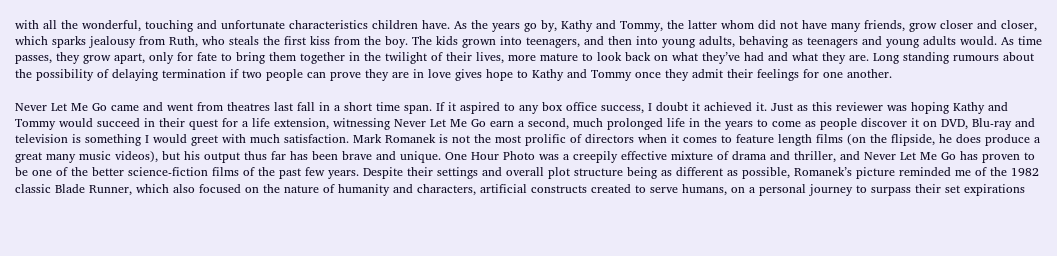with all the wonderful, touching and unfortunate characteristics children have. As the years go by, Kathy and Tommy, the latter whom did not have many friends, grow closer and closer, which sparks jealousy from Ruth, who steals the first kiss from the boy. The kids grown into teenagers, and then into young adults, behaving as teenagers and young adults would. As time passes, they grow apart, only for fate to bring them together in the twilight of their lives, more mature to look back on what they’ve had and what they are. Long standing rumours about the possibility of delaying termination if two people can prove they are in love gives hope to Kathy and Tommy once they admit their feelings for one another.

Never Let Me Go came and went from theatres last fall in a short time span. If it aspired to any box office success, I doubt it achieved it. Just as this reviewer was hoping Kathy and Tommy would succeed in their quest for a life extension, witnessing Never Let Me Go earn a second, much prolonged life in the years to come as people discover it on DVD, Blu-ray and television is something I would greet with much satisfaction. Mark Romanek is not the most prolific of directors when it comes to feature length films (on the flipside, he does produce a great many music videos), but his output thus far has been brave and unique. One Hour Photo was a creepily effective mixture of drama and thriller, and Never Let Me Go has proven to be one of the better science-fiction films of the past few years. Despite their settings and overall plot structure being as different as possible, Romanek’s picture reminded me of the 1982 classic Blade Runner, which also focused on the nature of humanity and characters, artificial constructs created to serve humans, on a personal journey to surpass their set expirations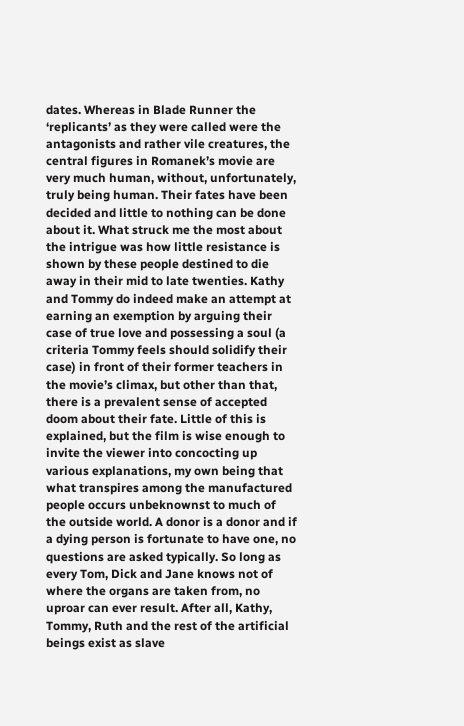dates. Whereas in Blade Runner the ‘replicants’ as they were called were the antagonists and rather vile creatures, the central figures in Romanek’s movie are very much human, without, unfortunately, truly being human. Their fates have been decided and little to nothing can be done about it. What struck me the most about the intrigue was how little resistance is shown by these people destined to die away in their mid to late twenties. Kathy and Tommy do indeed make an attempt at earning an exemption by arguing their case of true love and possessing a soul (a criteria Tommy feels should solidify their case) in front of their former teachers in the movie’s climax, but other than that, there is a prevalent sense of accepted doom about their fate. Little of this is explained, but the film is wise enough to invite the viewer into concocting up various explanations, my own being that what transpires among the manufactured people occurs unbeknownst to much of the outside world. A donor is a donor and if a dying person is fortunate to have one, no questions are asked typically. So long as every Tom, Dick and Jane knows not of where the organs are taken from, no uproar can ever result. After all, Kathy, Tommy, Ruth and the rest of the artificial beings exist as slave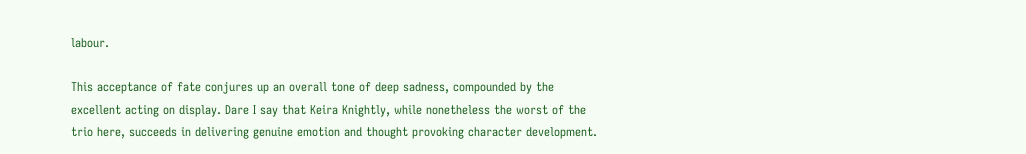labour.

This acceptance of fate conjures up an overall tone of deep sadness, compounded by the excellent acting on display. Dare I say that Keira Knightly, while nonetheless the worst of the trio here, succeeds in delivering genuine emotion and thought provoking character development.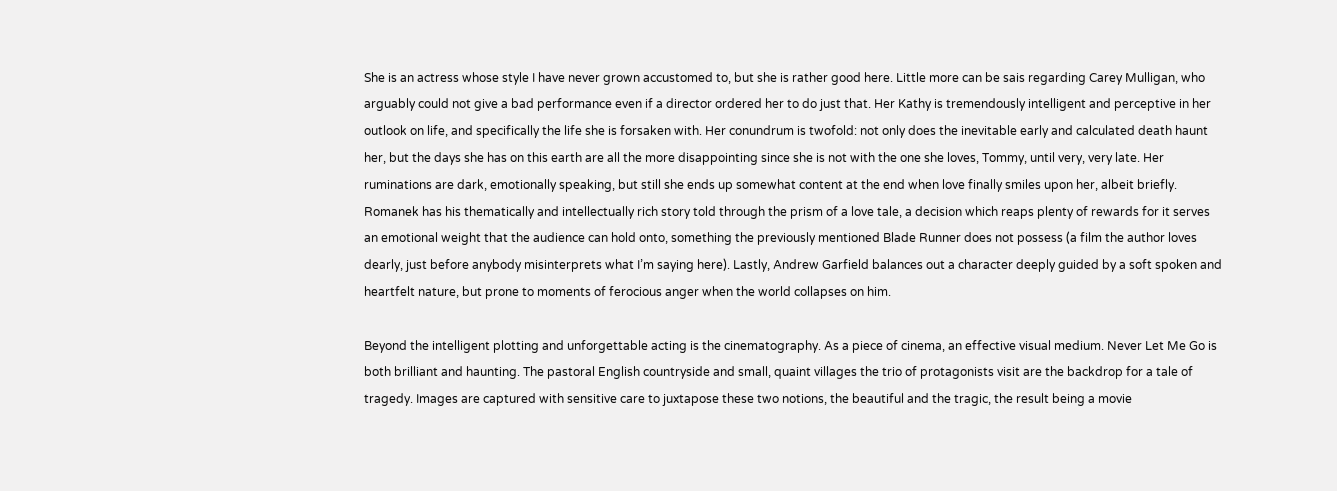She is an actress whose style I have never grown accustomed to, but she is rather good here. Little more can be sais regarding Carey Mulligan, who arguably could not give a bad performance even if a director ordered her to do just that. Her Kathy is tremendously intelligent and perceptive in her outlook on life, and specifically the life she is forsaken with. Her conundrum is twofold: not only does the inevitable early and calculated death haunt her, but the days she has on this earth are all the more disappointing since she is not with the one she loves, Tommy, until very, very late. Her ruminations are dark, emotionally speaking, but still she ends up somewhat content at the end when love finally smiles upon her, albeit briefly. Romanek has his thematically and intellectually rich story told through the prism of a love tale, a decision which reaps plenty of rewards for it serves an emotional weight that the audience can hold onto, something the previously mentioned Blade Runner does not possess (a film the author loves dearly, just before anybody misinterprets what I’m saying here). Lastly, Andrew Garfield balances out a character deeply guided by a soft spoken and heartfelt nature, but prone to moments of ferocious anger when the world collapses on him.

Beyond the intelligent plotting and unforgettable acting is the cinematography. As a piece of cinema, an effective visual medium. Never Let Me Go is both brilliant and haunting. The pastoral English countryside and small, quaint villages the trio of protagonists visit are the backdrop for a tale of tragedy. Images are captured with sensitive care to juxtapose these two notions, the beautiful and the tragic, the result being a movie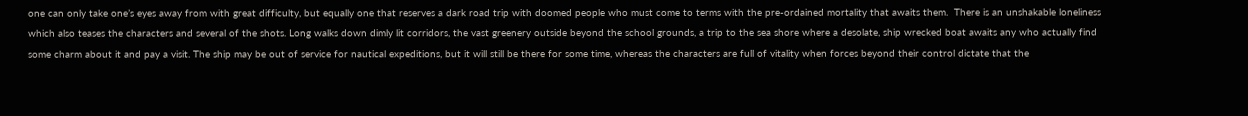one can only take one’s eyes away from with great difficulty, but equally one that reserves a dark road trip with doomed people who must come to terms with the pre-ordained mortality that awaits them.  There is an unshakable loneliness which also teases the characters and several of the shots. Long walks down dimly lit corridors, the vast greenery outside beyond the school grounds, a trip to the sea shore where a desolate, ship wrecked boat awaits any who actually find some charm about it and pay a visit. The ship may be out of service for nautical expeditions, but it will still be there for some time, whereas the characters are full of vitality when forces beyond their control dictate that the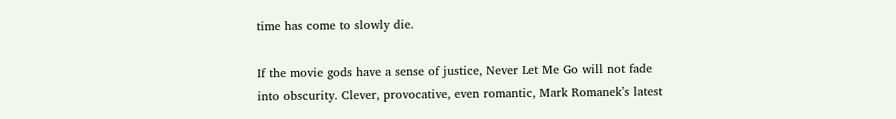time has come to slowly die.

If the movie gods have a sense of justice, Never Let Me Go will not fade into obscurity. Clever, provocative, even romantic, Mark Romanek’s latest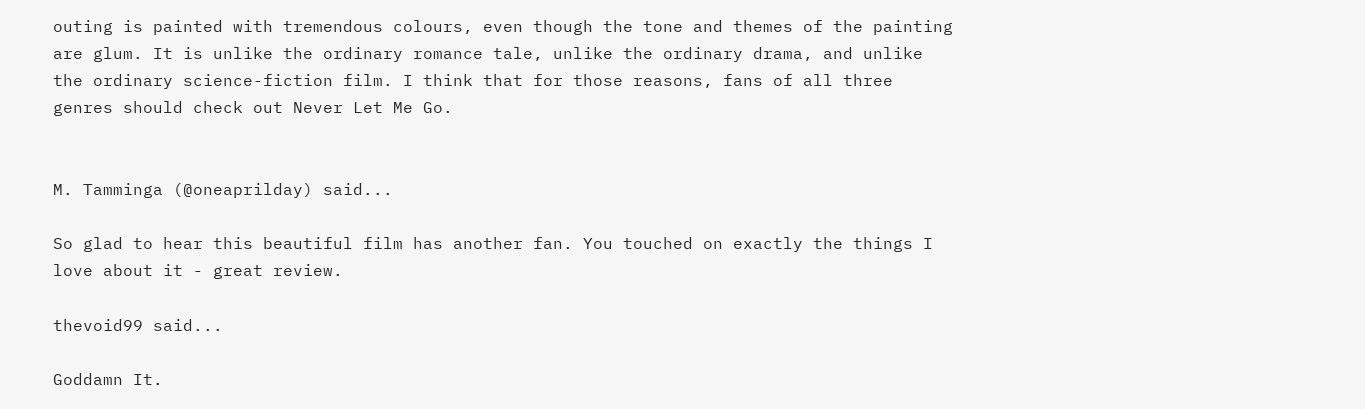outing is painted with tremendous colours, even though the tone and themes of the painting are glum. It is unlike the ordinary romance tale, unlike the ordinary drama, and unlike the ordinary science-fiction film. I think that for those reasons, fans of all three genres should check out Never Let Me Go.


M. Tamminga (@oneaprilday) said...

So glad to hear this beautiful film has another fan. You touched on exactly the things I love about it - great review.

thevoid99 said...

Goddamn It.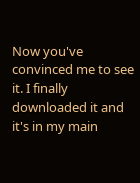Now you've convinced me to see it. I finally downloaded it and it's in my main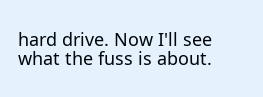hard drive. Now I'll see what the fuss is about.